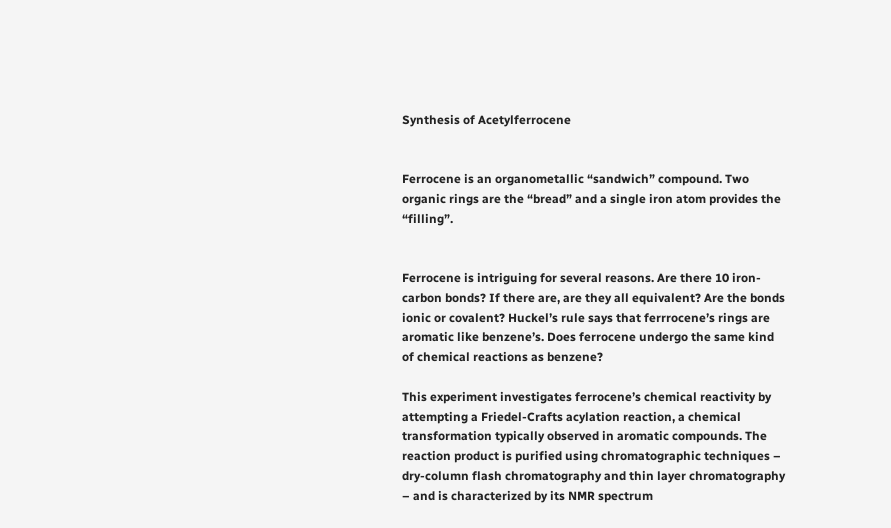Synthesis of Acetylferrocene


Ferrocene is an organometallic “sandwich” compound. Two organic rings are the “bread” and a single iron atom provides the “filling”.


Ferrocene is intriguing for several reasons. Are there 10 iron-carbon bonds? If there are, are they all equivalent? Are the bonds ionic or covalent? Huckel’s rule says that ferrrocene’s rings are aromatic like benzene’s. Does ferrocene undergo the same kind of chemical reactions as benzene?

This experiment investigates ferrocene’s chemical reactivity by attempting a Friedel-Crafts acylation reaction, a chemical transformation typically observed in aromatic compounds. The reaction product is purified using chromatographic techniques – dry-column flash chromatography and thin layer chromatography – and is characterized by its NMR spectrum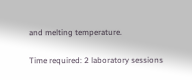and melting temperature.

Time required: 2 laboratory sessions